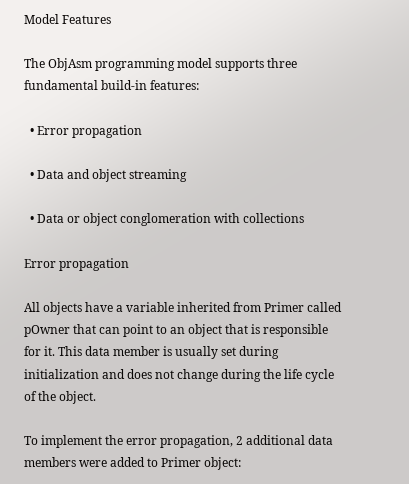Model Features

The ObjAsm programming model supports three fundamental build-in features:

  • Error propagation

  • Data and object streaming

  • Data or object conglomeration with collections

Error propagation

All objects have a variable inherited from Primer called pOwner that can point to an object that is responsible for it. This data member is usually set during initialization and does not change during the life cycle of the object.

To implement the error propagation, 2 additional data members were added to Primer object: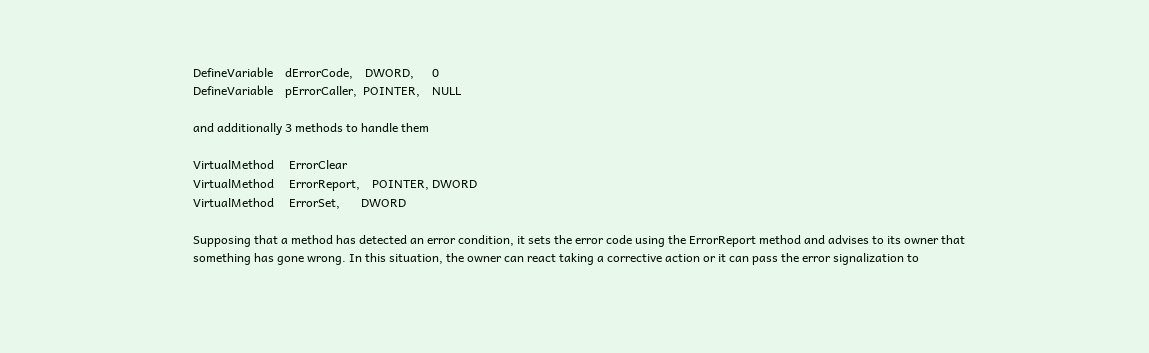DefineVariable    dErrorCode,    DWORD,      0
DefineVariable    pErrorCaller,  POINTER,    NULL

and additionally 3 methods to handle them

VirtualMethod     ErrorClear
VirtualMethod     ErrorReport,    POINTER, DWORD
VirtualMethod     ErrorSet,       DWORD

Supposing that a method has detected an error condition, it sets the error code using the ErrorReport method and advises to its owner that something has gone wrong. In this situation, the owner can react taking a corrective action or it can pass the error signalization to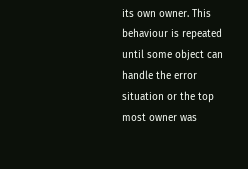its own owner. This behaviour is repeated until some object can handle the error situation or the top most owner was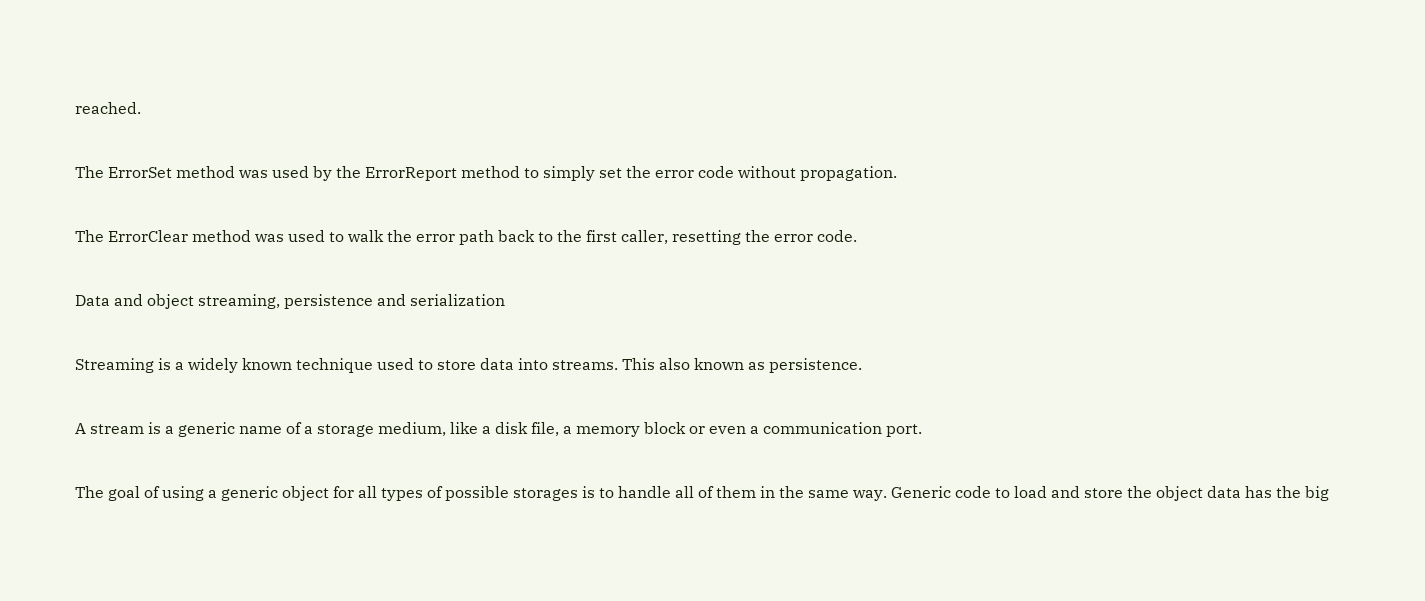reached.

The ErrorSet method was used by the ErrorReport method to simply set the error code without propagation.

The ErrorClear method was used to walk the error path back to the first caller, resetting the error code.

Data and object streaming, persistence and serialization

Streaming is a widely known technique used to store data into streams. This also known as persistence.

A stream is a generic name of a storage medium, like a disk file, a memory block or even a communication port.

The goal of using a generic object for all types of possible storages is to handle all of them in the same way. Generic code to load and store the object data has the big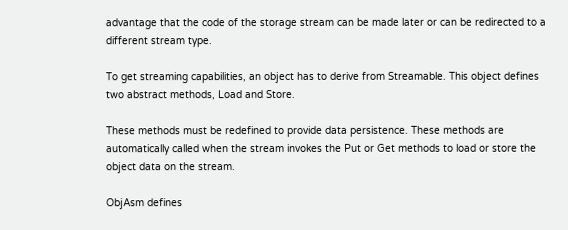advantage that the code of the storage stream can be made later or can be redirected to a different stream type.

To get streaming capabilities, an object has to derive from Streamable. This object defines two abstract methods, Load and Store.

These methods must be redefined to provide data persistence. These methods are automatically called when the stream invokes the Put or Get methods to load or store the object data on the stream.

ObjAsm defines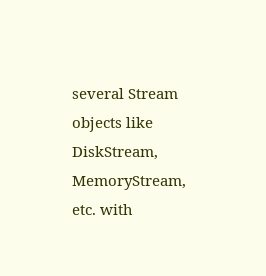several Stream objects like DiskStream, MemoryStream, etc. with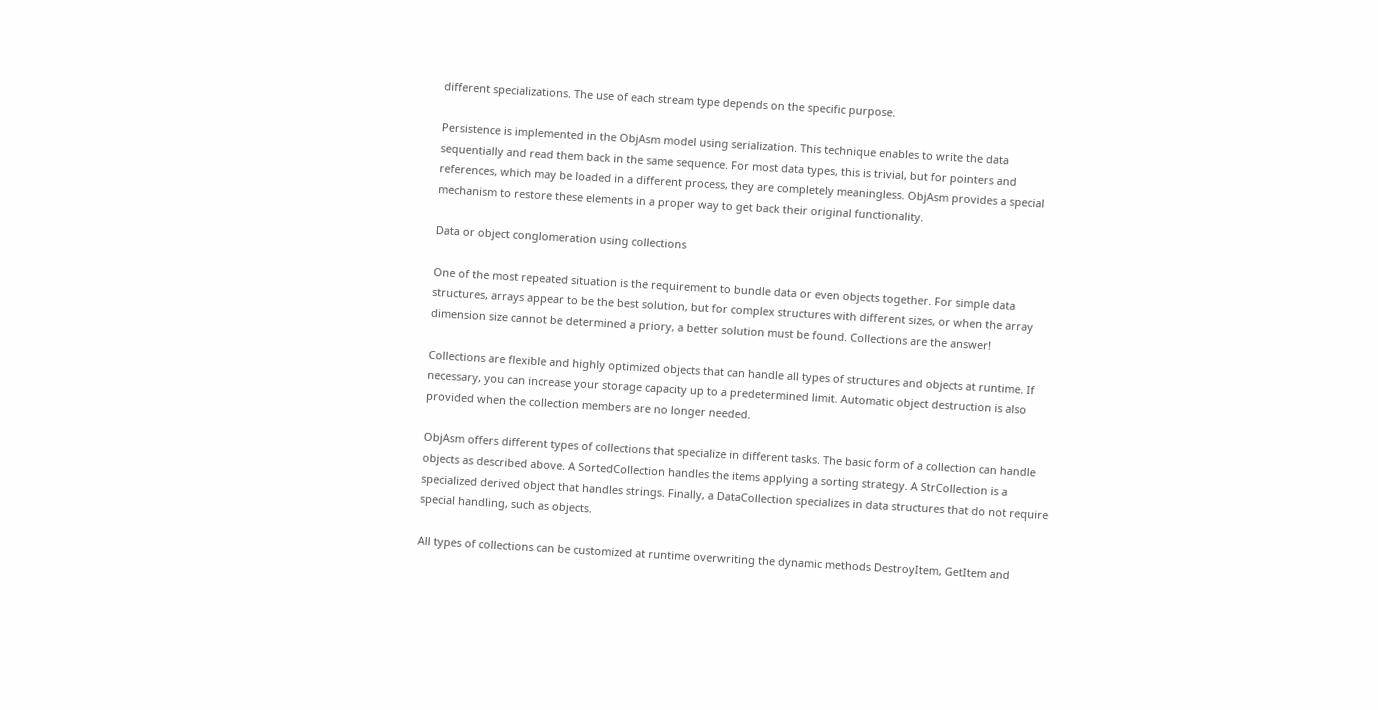different specializations. The use of each stream type depends on the specific purpose.

Persistence is implemented in the ObjAsm model using serialization. This technique enables to write the data sequentially and read them back in the same sequence. For most data types, this is trivial, but for pointers and references, which may be loaded in a different process, they are completely meaningless. ObjAsm provides a special mechanism to restore these elements in a proper way to get back their original functionality.

Data or object conglomeration using collections

One of the most repeated situation is the requirement to bundle data or even objects together. For simple data structures, arrays appear to be the best solution, but for complex structures with different sizes, or when the array dimension size cannot be determined a priory, a better solution must be found. Collections are the answer!

Collections are flexible and highly optimized objects that can handle all types of structures and objects at runtime. If necessary, you can increase your storage capacity up to a predetermined limit. Automatic object destruction is also provided when the collection members are no longer needed.

ObjAsm offers different types of collections that specialize in different tasks. The basic form of a collection can handle objects as described above. A SortedCollection handles the items applying a sorting strategy. A StrCollection is a specialized derived object that handles strings. Finally, a DataCollection specializes in data structures that do not require special handling, such as objects.

All types of collections can be customized at runtime overwriting the dynamic methods DestroyItem, GetItem and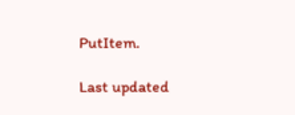PutItem.

Last updated